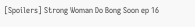[Spoilers] Strong Woman Do Bong Soon ep 16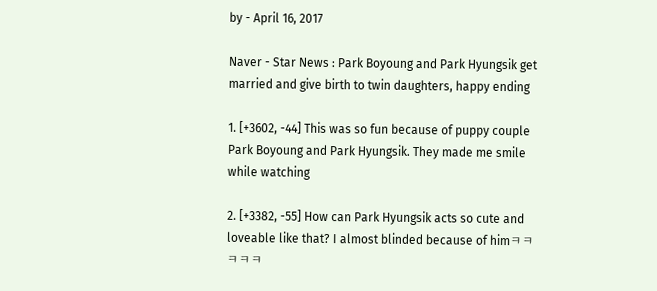by - April 16, 2017

Naver - Star News : Park Boyoung and Park Hyungsik get married and give birth to twin daughters, happy ending

1. [+3602, -44] This was so fun because of puppy couple Park Boyoung and Park Hyungsik. They made me smile while watching

2. [+3382, -55] How can Park Hyungsik acts so cute and loveable like that? I almost blinded because of himㅋㅋㅋㅋㅋ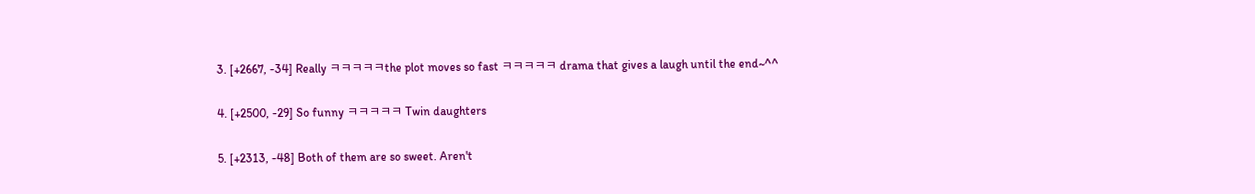3. [+2667, -34] Really ㅋㅋㅋㅋㅋthe plot moves so fast ㅋㅋㅋㅋㅋ drama that gives a laugh until the end~^^

4. [+2500, -29] So funny ㅋㅋㅋㅋㅋ Twin daughters

5. [+2313, -48] Both of them are so sweet. Aren't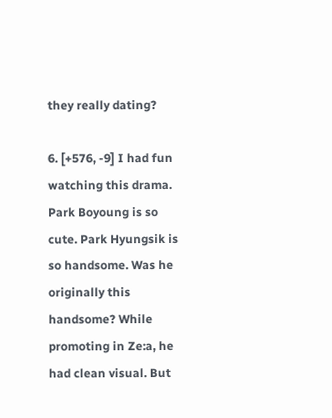they really dating?

6. [+576, -9] I had fun watching this drama. Park Boyoung is so cute. Park Hyungsik is so handsome. Was he originally this handsome? While promoting in Ze:a, he had clean visual. But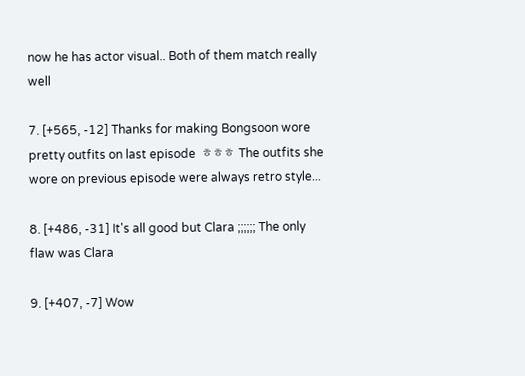now he has actor visual.. Both of them match really well

7. [+565, -12] Thanks for making Bongsoon wore pretty outfits on last episode  ㅎㅎㅎ The outfits she wore on previous episode were always retro style...

8. [+486, -31] It's all good but Clara ;;;;;; The only flaw was Clara

9. [+407, -7] Wow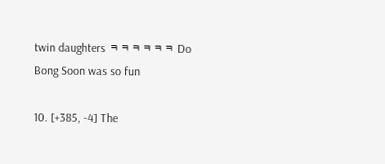twin daughters ㅋㅋㅋㅋㅋㅋ Do Bong Soon was so fun

10. [+385, -4] The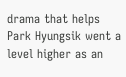drama that helps Park Hyungsik went a level higher as an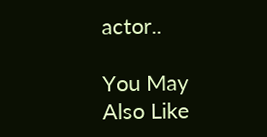actor..

You May Also Like